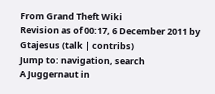From Grand Theft Wiki
Revision as of 00:17, 6 December 2011 by Gtajesus (talk | contribs)
Jump to: navigation, search
A Juggernaut in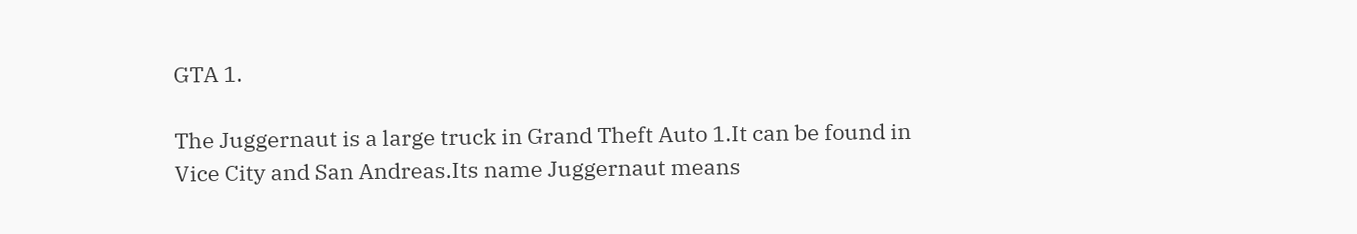GTA 1.

The Juggernaut is a large truck in Grand Theft Auto 1.It can be found in Vice City and San Andreas.Its name Juggernaut means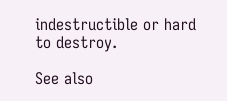indestructible or hard to destroy.

See also